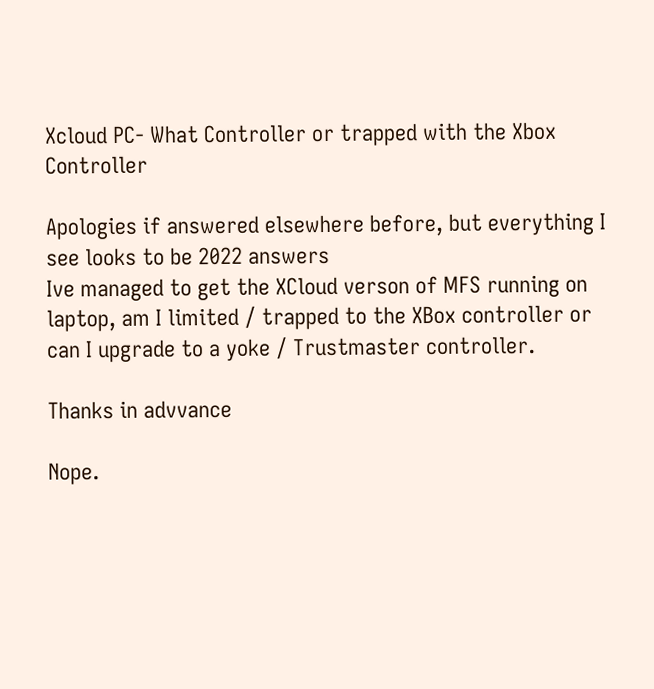Xcloud PC- What Controller or trapped with the Xbox Controller

Apologies if answered elsewhere before, but everything I see looks to be 2022 answers
Ive managed to get the XCloud verson of MFS running on laptop, am I limited / trapped to the XBox controller or can I upgrade to a yoke / Trustmaster controller.

Thanks in advvance

Nope.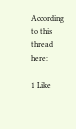According to this thread here:

1 Like